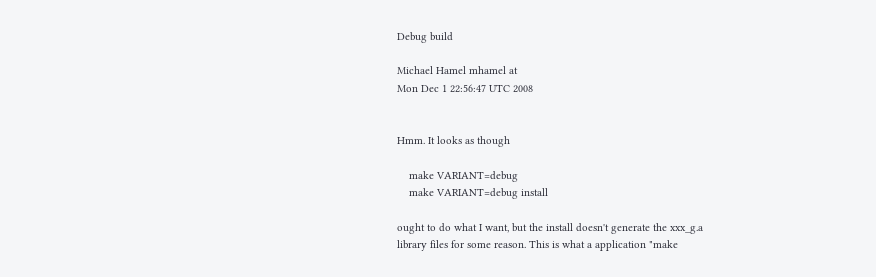Debug build

Michael Hamel mhamel at
Mon Dec 1 22:56:47 UTC 2008


Hmm. It looks as though

    make VARIANT=debug
    make VARIANT=debug install

ought to do what I want, but the install doesn't generate the xxx_g.a
library files for some reason. This is what a application "make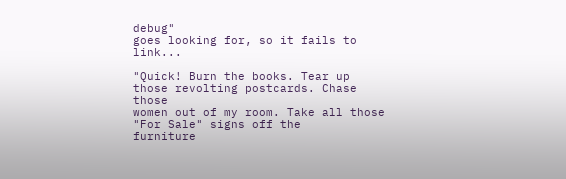debug"
goes looking for, so it fails to link...

"Quick! Burn the books. Tear up those revolting postcards. Chase those
women out of my room. Take all those "For Sale" signs off the
furniture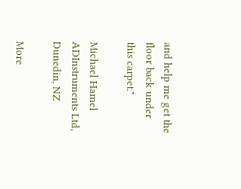and help me get the floor back under this carpet."

Michael Hamel
ADInstruments Ltd, Dunedin, NZ

More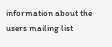information about the users mailing list